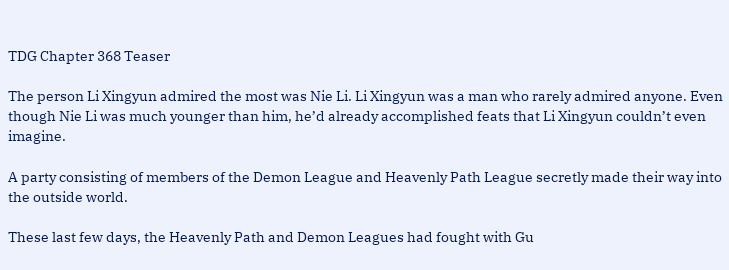TDG Chapter 368 Teaser

The person Li Xingyun admired the most was Nie Li. Li Xingyun was a man who rarely admired anyone. Even though Nie Li was much younger than him, he’d already accomplished feats that Li Xingyun couldn’t even imagine.

A party consisting of members of the Demon League and Heavenly Path League secretly made their way into the outside world.

These last few days, the Heavenly Path and Demon Leagues had fought with Gu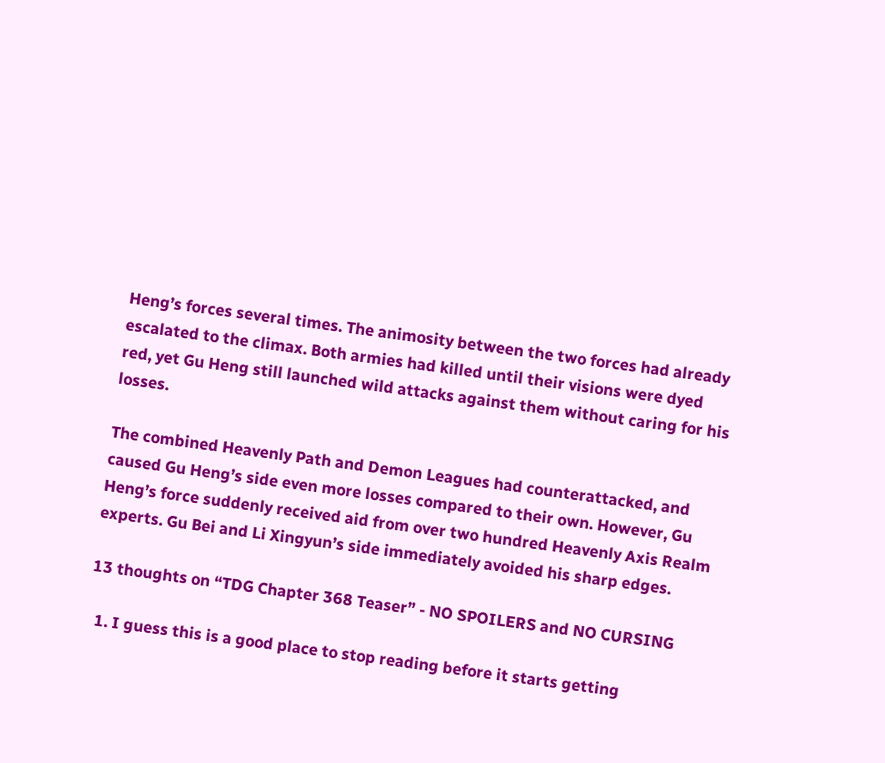Heng’s forces several times. The animosity between the two forces had already escalated to the climax. Both armies had killed until their visions were dyed red, yet Gu Heng still launched wild attacks against them without caring for his losses.

The combined Heavenly Path and Demon Leagues had counterattacked, and caused Gu Heng’s side even more losses compared to their own. However, Gu Heng’s force suddenly received aid from over two hundred Heavenly Axis Realm experts. Gu Bei and Li Xingyun’s side immediately avoided his sharp edges.

13 thoughts on “TDG Chapter 368 Teaser” - NO SPOILERS and NO CURSING

  1. I guess this is a good place to stop reading before it starts getting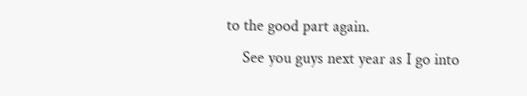to the good part again.
    See you guys next year as I go into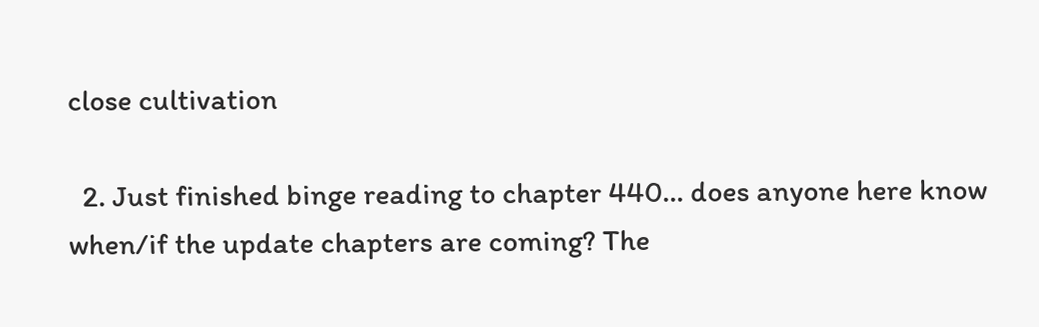close cultivation

  2. Just finished binge reading to chapter 440… does anyone here know when/if the update chapters are coming? The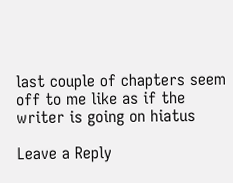last couple of chapters seem off to me like as if the writer is going on hiatus

Leave a Reply